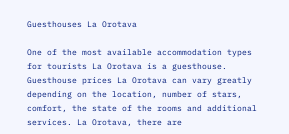Guesthouses La Orotava

One of the most available accommodation types for tourists La Orotava is a guesthouse. Guesthouse prices La Orotava can vary greatly depending on the location, number of stars, comfort, the state of the rooms and additional services. La Orotava, there are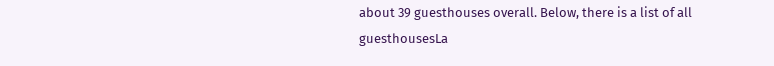about 39 guesthouses overall. Below, there is a list of all guesthousesLa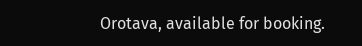Orotava, available for booking.